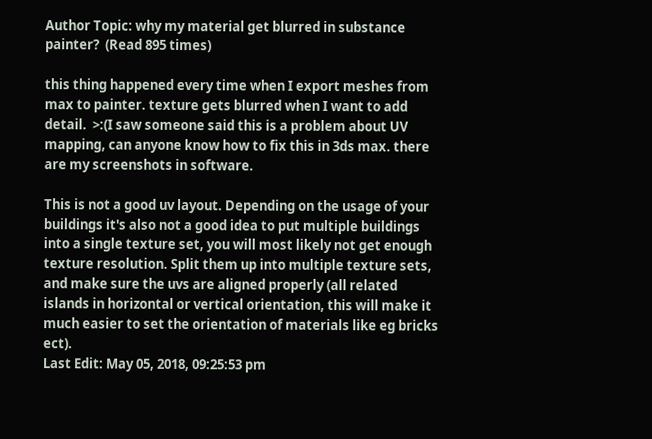Author Topic: why my material get blurred in substance painter?  (Read 895 times)

this thing happened every time when I export meshes from max to painter. texture gets blurred when I want to add detail.  >:(I saw someone said this is a problem about UV mapping, can anyone know how to fix this in 3ds max. there are my screenshots in software.

This is not a good uv layout. Depending on the usage of your buildings it's also not a good idea to put multiple buildings into a single texture set, you will most likely not get enough texture resolution. Split them up into multiple texture sets, and make sure the uvs are aligned properly (all related islands in horizontal or vertical orientation, this will make it much easier to set the orientation of materials like eg bricks ect).
Last Edit: May 05, 2018, 09:25:53 pm